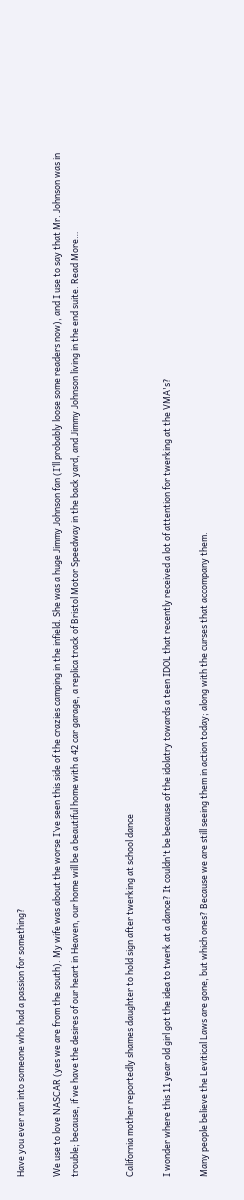Have you ever ran into someone who had a passion for something?

We use to love NASCAR (yes we are from the south). My wife was about the worse I’ve seen this side of the crazies camping in the infield. She was a huge Jimmy Johnson fan (I’ll probably loose some readers now), and I use to say that Mr. Johnson was in trouble; because, if we have the desires of our heart in Heaven, our home will be a beautiful home with a 42 car garage, a replica track of Bristol Motor Speedway in the back yard, and Jimmy Johnson living in the end suite. Read More…


California mother reportedly shames daughter to hold sign after twerking at school dance

I wonder where this 11 year old girl got the idea to twerk at a dance? It couldn't be because of the idolatry towards a teen IDOL that recently received a lot of attention for twerking at the VMA's?

Many people believe the Levitical Laws are gone, but which ones? Because we are still seeing them in action today; along with the curses that accompany them.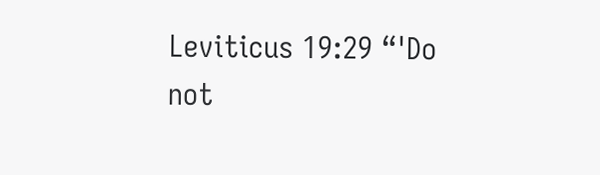Leviticus 19:29 “'Do not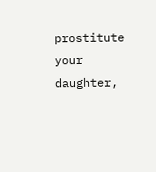prostitute your daughter,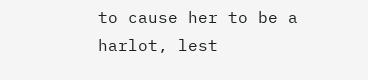to cause her to be a harlot, lest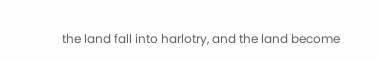the land fall into harlotry, and the land become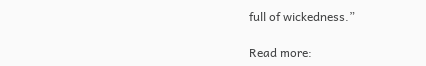full of wickedness.”

Read more: